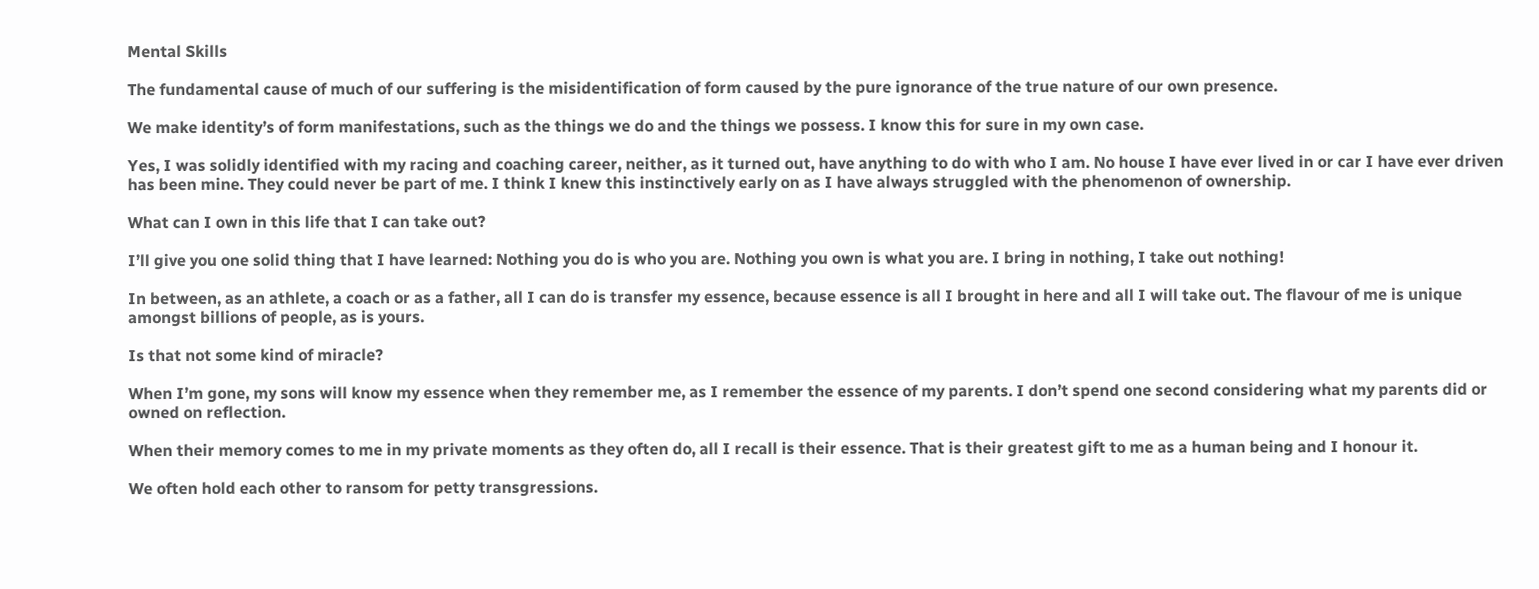Mental Skills

The fundamental cause of much of our suffering is the misidentification of form caused by the pure ignorance of the true nature of our own presence.

We make identity’s of form manifestations, such as the things we do and the things we possess. I know this for sure in my own case.

Yes, I was solidly identified with my racing and coaching career, neither, as it turned out, have anything to do with who I am. No house I have ever lived in or car I have ever driven has been mine. They could never be part of me. I think I knew this instinctively early on as I have always struggled with the phenomenon of ownership.

What can I own in this life that I can take out?

I’ll give you one solid thing that I have learned: Nothing you do is who you are. Nothing you own is what you are. I bring in nothing, I take out nothing!

In between, as an athlete, a coach or as a father, all I can do is transfer my essence, because essence is all I brought in here and all I will take out. The flavour of me is unique amongst billions of people, as is yours.

Is that not some kind of miracle?

When I’m gone, my sons will know my essence when they remember me, as I remember the essence of my parents. I don’t spend one second considering what my parents did or owned on reflection.

When their memory comes to me in my private moments as they often do, all I recall is their essence. That is their greatest gift to me as a human being and I honour it.

We often hold each other to ransom for petty transgressions.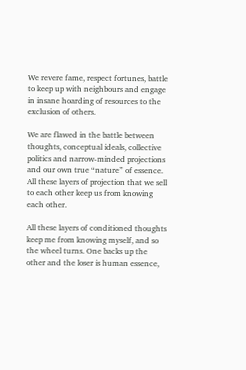We revere fame, respect fortunes, battle to keep up with neighbours and engage in insane hoarding of resources to the exclusion of others.

We are flawed in the battle between thoughts, conceptual ideals, collective politics and narrow-minded projections and our own true “nature” of essence. All these layers of projection that we sell to each other keep us from knowing each other.

All these layers of conditioned thoughts keep me from knowing myself, and so the wheel turns. One backs up the other and the loser is human essence,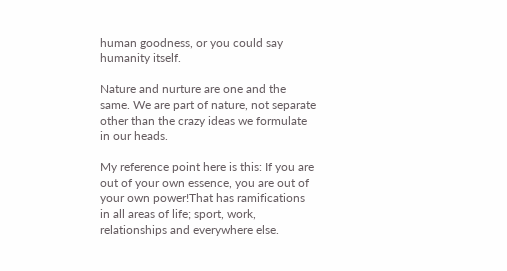human goodness, or you could say humanity itself.

Nature and nurture are one and the same. We are part of nature, not separate other than the crazy ideas we formulate in our heads.

My reference point here is this: If you are out of your own essence, you are out of your own power!That has ramifications in all areas of life; sport, work, relationships and everywhere else.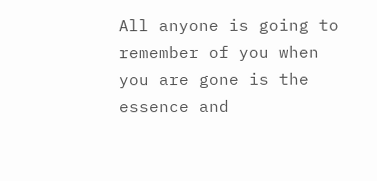All anyone is going to remember of you when you are gone is the essence and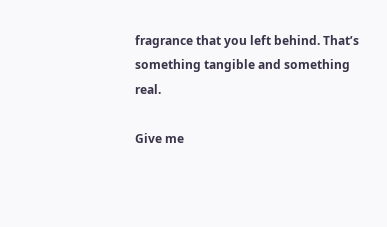fragrance that you left behind. That’s something tangible and something real.

Give me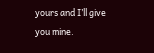yours and I’ll give you mine.